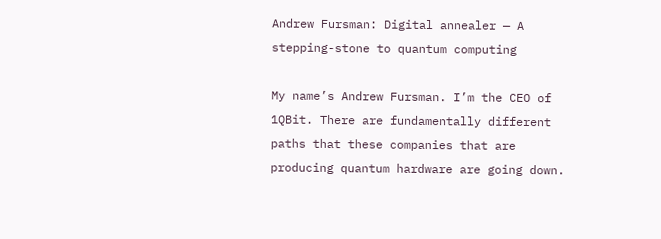Andrew Fursman: Digital annealer — A stepping-stone to quantum computing

My name’s Andrew Fursman. I’m the CEO of 1QBit. There are fundamentally different paths that these companies that are producing quantum hardware are going down.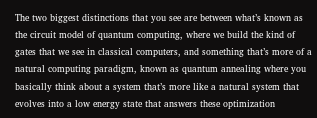The two biggest distinctions that you see are between what’s known as the circuit model of quantum computing, where we build the kind of gates that we see in classical computers, and something that’s more of a natural computing paradigm, known as quantum annealing where you basically think about a system that’s more like a natural system that evolves into a low energy state that answers these optimization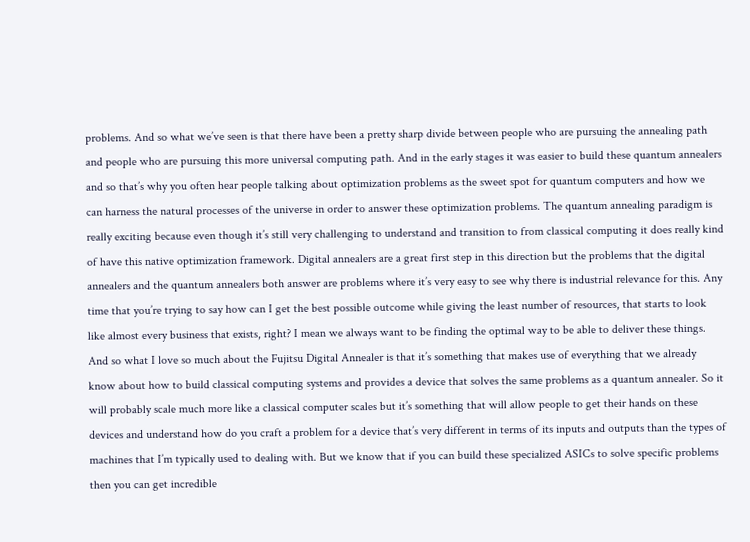problems. And so what we’ve seen is that there have been a pretty sharp divide between people who are pursuing the annealing path and people who are pursuing this more universal computing path. And in the early stages it was easier to build these quantum annealers and so that’s why you often hear people talking about optimization problems as the sweet spot for quantum computers and how we can harness the natural processes of the universe in order to answer these optimization problems. The quantum annealing paradigm is really exciting because even though it’s still very challenging to understand and transition to from classical computing it does really kind of have this native optimization framework. Digital annealers are a great first step in this direction but the problems that the digital annealers and the quantum annealers both answer are problems where it’s very easy to see why there is industrial relevance for this. Any time that you’re trying to say how can I get the best possible outcome while giving the least number of resources, that starts to look like almost every business that exists, right? I mean we always want to be finding the optimal way to be able to deliver these things. And so what I love so much about the Fujitsu Digital Annealer is that it’s something that makes use of everything that we already know about how to build classical computing systems and provides a device that solves the same problems as a quantum annealer. So it will probably scale much more like a classical computer scales but it’s something that will allow people to get their hands on these devices and understand how do you craft a problem for a device that’s very different in terms of its inputs and outputs than the types of machines that I’m typically used to dealing with. But we know that if you can build these specialized ASICs to solve specific problems then you can get incredible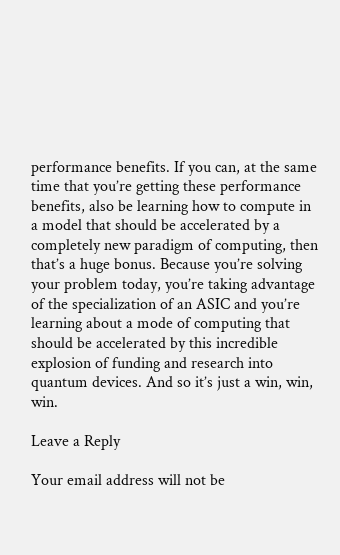performance benefits. If you can, at the same time that you’re getting these performance benefits, also be learning how to compute in a model that should be accelerated by a completely new paradigm of computing, then that’s a huge bonus. Because you’re solving your problem today, you’re taking advantage of the specialization of an ASIC and you’re learning about a mode of computing that should be accelerated by this incredible explosion of funding and research into quantum devices. And so it’s just a win, win, win.

Leave a Reply

Your email address will not be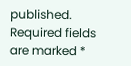published. Required fields are marked *